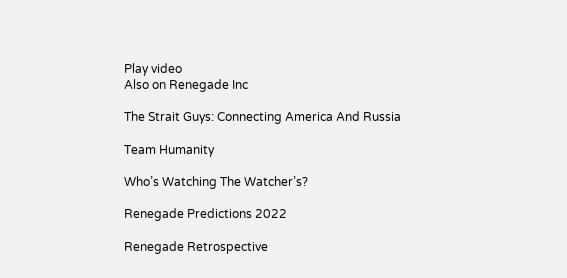Play video
Also on Renegade Inc

The Strait Guys: Connecting America And Russia

Team Humanity

Who’s Watching The Watcher’s?

Renegade Predictions 2022

Renegade Retrospective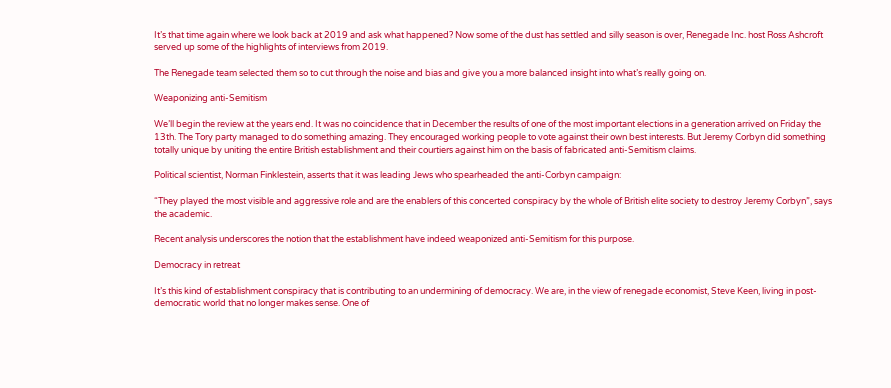It’s that time again where we look back at 2019 and ask what happened? Now some of the dust has settled and silly season is over, Renegade Inc. host Ross Ashcroft served up some of the highlights of interviews from 2019.

The Renegade team selected them so to cut through the noise and bias and give you a more balanced insight into what’s really going on.

Weaponizing anti-Semitism

We’ll begin the review at the years end. It was no coincidence that in December the results of one of the most important elections in a generation arrived on Friday the 13th. The Tory party managed to do something amazing. They encouraged working people to vote against their own best interests. But Jeremy Corbyn did something totally unique by uniting the entire British establishment and their courtiers against him on the basis of fabricated anti-Semitism claims.

Political scientist, Norman Finklestein, asserts that it was leading Jews who spearheaded the anti-Corbyn campaign:

“They played the most visible and aggressive role and are the enablers of this concerted conspiracy by the whole of British elite society to destroy Jeremy Corbyn”, says the academic.

Recent analysis underscores the notion that the establishment have indeed weaponized anti-Semitism for this purpose.

Democracy in retreat

It’s this kind of establishment conspiracy that is contributing to an undermining of democracy. We are, in the view of renegade economist, Steve Keen, living in post-democratic world that no longer makes sense. One of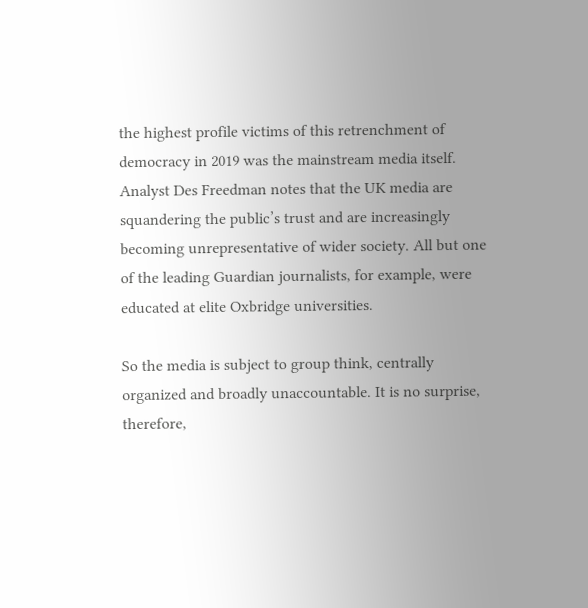the highest profile victims of this retrenchment of democracy in 2019 was the mainstream media itself. Analyst Des Freedman notes that the UK media are squandering the public’s trust and are increasingly becoming unrepresentative of wider society. All but one of the leading Guardian journalists, for example, were educated at elite Oxbridge universities.

So the media is subject to group think, centrally organized and broadly unaccountable. It is no surprise, therefore,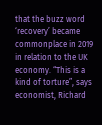that the buzz word ‘recovery’ became commonplace in 2019 in relation to the UK economy. “This is a kind of torture”, says economist, Richard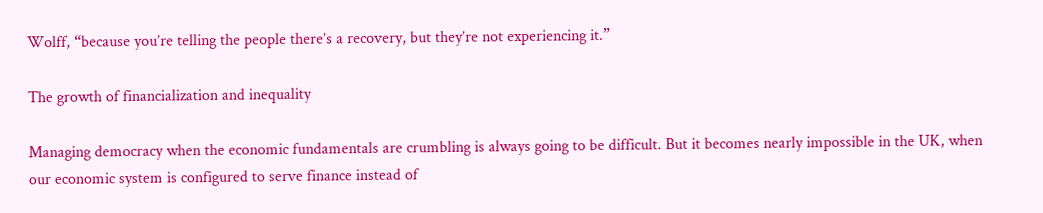Wolff, “because you’re telling the people there’s a recovery, but they’re not experiencing it.”

The growth of financialization and inequality

Managing democracy when the economic fundamentals are crumbling is always going to be difficult. But it becomes nearly impossible in the UK, when our economic system is configured to serve finance instead of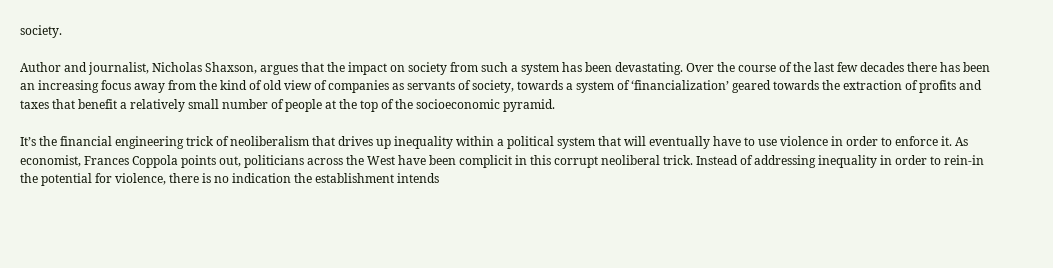society.

Author and journalist, Nicholas Shaxson, argues that the impact on society from such a system has been devastating. Over the course of the last few decades there has been an increasing focus away from the kind of old view of companies as servants of society, towards a system of ‘financialization’ geared towards the extraction of profits and taxes that benefit a relatively small number of people at the top of the socioeconomic pyramid.

It’s the financial engineering trick of neoliberalism that drives up inequality within a political system that will eventually have to use violence in order to enforce it. As economist, Frances Coppola points out, politicians across the West have been complicit in this corrupt neoliberal trick. Instead of addressing inequality in order to rein-in the potential for violence, there is no indication the establishment intends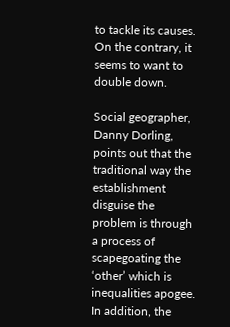to tackle its causes. On the contrary, it seems to want to double down.

Social geographer, Danny Dorling, points out that the traditional way the establishment disguise the problem is through a process of scapegoating the ‘other’ which is inequalities apogee. In addition, the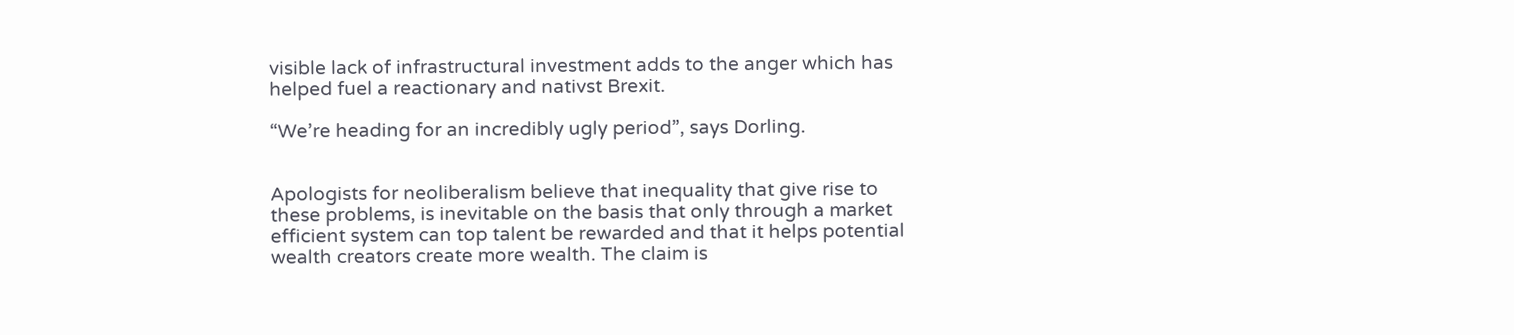visible lack of infrastructural investment adds to the anger which has helped fuel a reactionary and nativst Brexit.

“We’re heading for an incredibly ugly period”, says Dorling.


Apologists for neoliberalism believe that inequality that give rise to these problems, is inevitable on the basis that only through a market efficient system can top talent be rewarded and that it helps potential wealth creators create more wealth. The claim is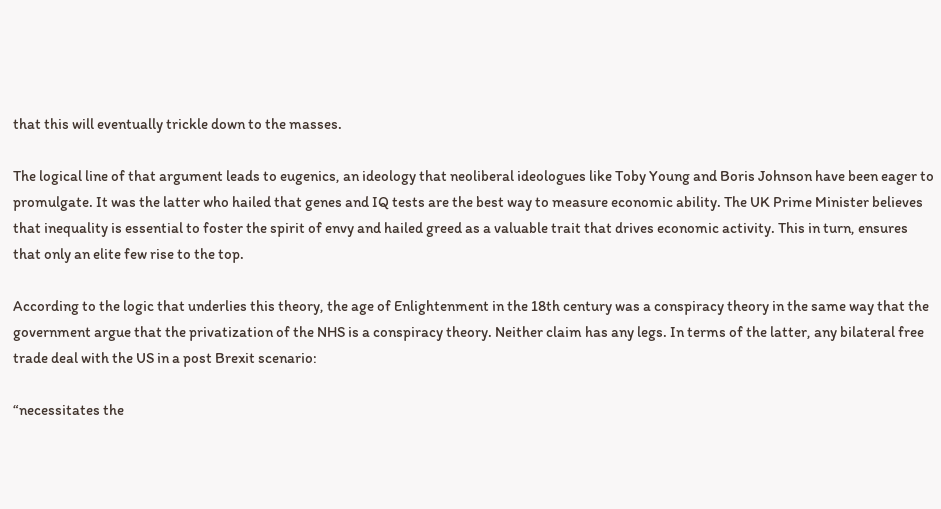that this will eventually trickle down to the masses.

The logical line of that argument leads to eugenics, an ideology that neoliberal ideologues like Toby Young and Boris Johnson have been eager to promulgate. It was the latter who hailed that genes and IQ tests are the best way to measure economic ability. The UK Prime Minister believes that inequality is essential to foster the spirit of envy and hailed greed as a valuable trait that drives economic activity. This in turn, ensures that only an elite few rise to the top.

According to the logic that underlies this theory, the age of Enlightenment in the 18th century was a conspiracy theory in the same way that the government argue that the privatization of the NHS is a conspiracy theory. Neither claim has any legs. In terms of the latter, any bilateral free trade deal with the US in a post Brexit scenario:

“necessitates the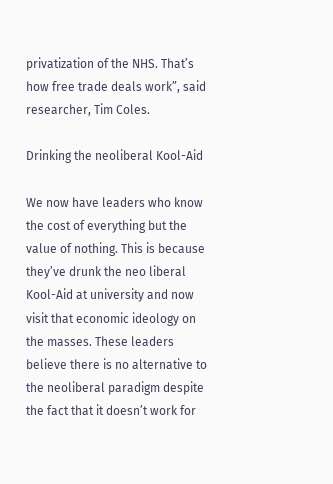privatization of the NHS. That’s how free trade deals work”, said researcher, Tim Coles.

Drinking the neoliberal Kool-Aid

We now have leaders who know the cost of everything but the value of nothing. This is because they’ve drunk the neo liberal Kool-Aid at university and now visit that economic ideology on the masses. These leaders believe there is no alternative to the neoliberal paradigm despite the fact that it doesn’t work for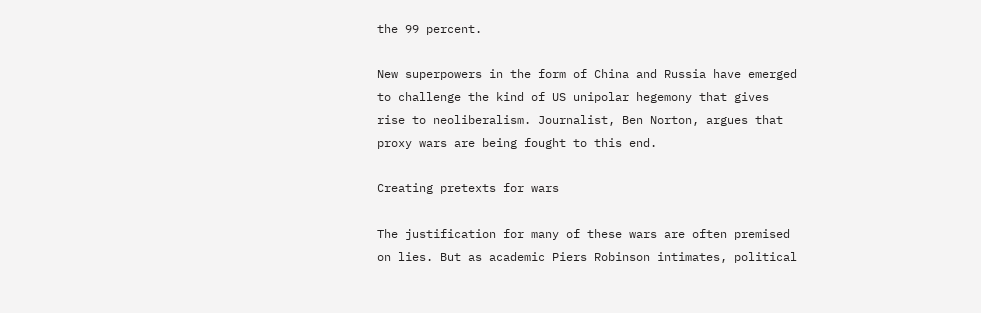the 99 percent.

New superpowers in the form of China and Russia have emerged to challenge the kind of US unipolar hegemony that gives rise to neoliberalism. Journalist, Ben Norton, argues that proxy wars are being fought to this end.

Creating pretexts for wars

The justification for many of these wars are often premised on lies. But as academic Piers Robinson intimates, political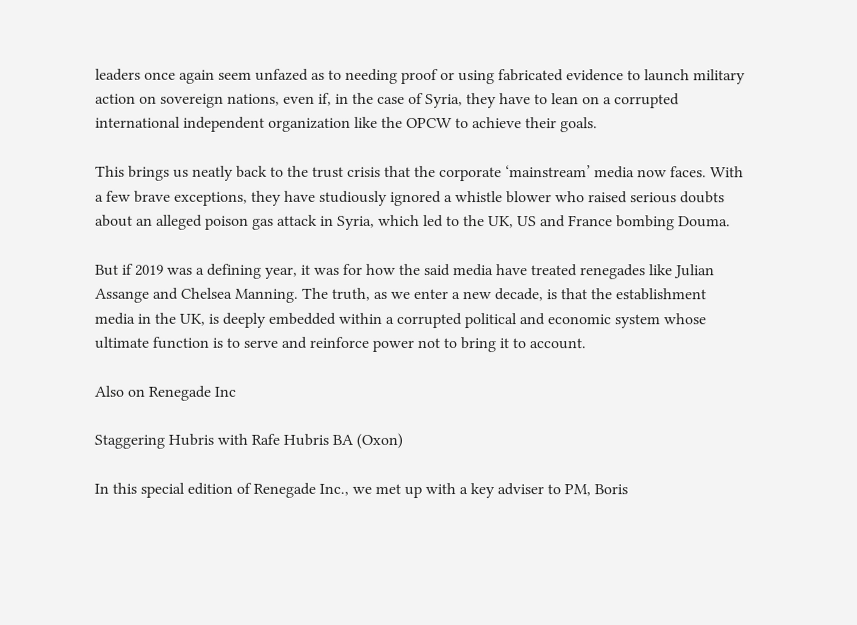leaders once again seem unfazed as to needing proof or using fabricated evidence to launch military action on sovereign nations, even if, in the case of Syria, they have to lean on a corrupted international independent organization like the OPCW to achieve their goals.

This brings us neatly back to the trust crisis that the corporate ‘mainstream’ media now faces. With a few brave exceptions, they have studiously ignored a whistle blower who raised serious doubts about an alleged poison gas attack in Syria, which led to the UK, US and France bombing Douma.

But if 2019 was a defining year, it was for how the said media have treated renegades like Julian Assange and Chelsea Manning. The truth, as we enter a new decade, is that the establishment media in the UK, is deeply embedded within a corrupted political and economic system whose ultimate function is to serve and reinforce power not to bring it to account.

Also on Renegade Inc

Staggering Hubris with Rafe Hubris BA (Oxon)

In this special edition of Renegade Inc., we met up with a key adviser to PM, Boris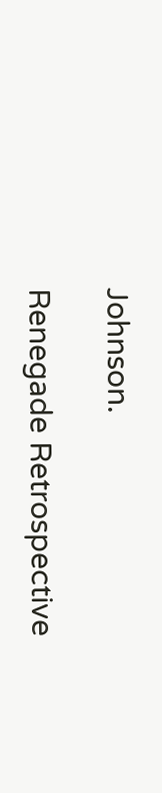Johnson.

Renegade Retrospective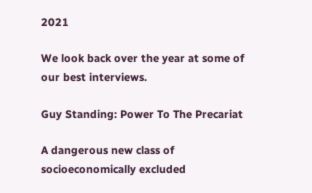2021

We look back over the year at some of our best interviews.

Guy Standing: Power To The Precariat

A dangerous new class of socioeconomically excluded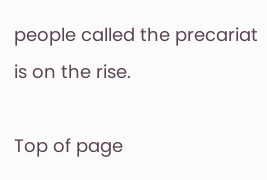people called the precariat is on the rise.

Top of page